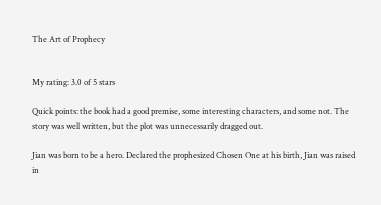The Art of Prophecy


My rating: 3.0 of 5 stars

Quick points: the book had a good premise, some interesting characters, and some not. The story was well written, but the plot was unnecessarily dragged out.

Jian was born to be a hero. Declared the prophesized Chosen One at his birth, Jian was raised in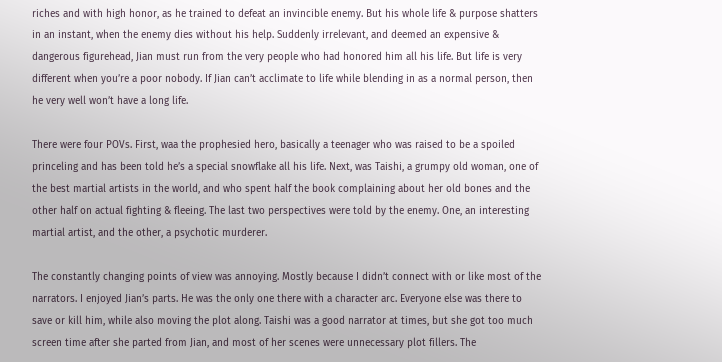riches and with high honor, as he trained to defeat an invincible enemy. But his whole life & purpose shatters in an instant, when the enemy dies without his help. Suddenly irrelevant, and deemed an expensive & dangerous figurehead, Jian must run from the very people who had honored him all his life. But life is very different when you’re a poor nobody. If Jian can’t acclimate to life while blending in as a normal person, then he very well won’t have a long life.

There were four POVs. First, waa the prophesied hero, basically a teenager who was raised to be a spoiled princeling and has been told he’s a special snowflake all his life. Next, was Taishi, a grumpy old woman, one of the best martial artists in the world, and who spent half the book complaining about her old bones and the other half on actual fighting & fleeing. The last two perspectives were told by the enemy. One, an interesting martial artist, and the other, a psychotic murderer.

The constantly changing points of view was annoying. Mostly because I didn’t connect with or like most of the narrators. I enjoyed Jian’s parts. He was the only one there with a character arc. Everyone else was there to save or kill him, while also moving the plot along. Taishi was a good narrator at times, but she got too much screen time after she parted from Jian, and most of her scenes were unnecessary plot fillers. The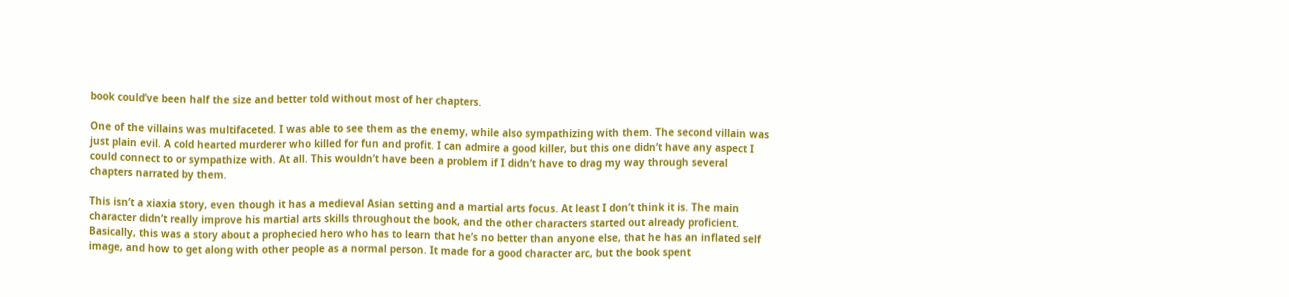book could’ve been half the size and better told without most of her chapters.

One of the villains was multifaceted. I was able to see them as the enemy, while also sympathizing with them. The second villain was just plain evil. A cold hearted murderer who killed for fun and profit. I can admire a good killer, but this one didn’t have any aspect I could connect to or sympathize with. At all. This wouldn’t have been a problem if I didn’t have to drag my way through several chapters narrated by them.

This isn’t a xiaxia story, even though it has a medieval Asian setting and a martial arts focus. At least I don’t think it is. The main character didn’t really improve his martial arts skills throughout the book, and the other characters started out already proficient. Basically, this was a story about a prophecied hero who has to learn that he’s no better than anyone else, that he has an inflated self image, and how to get along with other people as a normal person. It made for a good character arc, but the book spent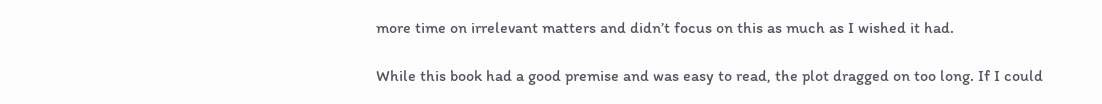more time on irrelevant matters and didn’t focus on this as much as I wished it had.

While this book had a good premise and was easy to read, the plot dragged on too long. If I could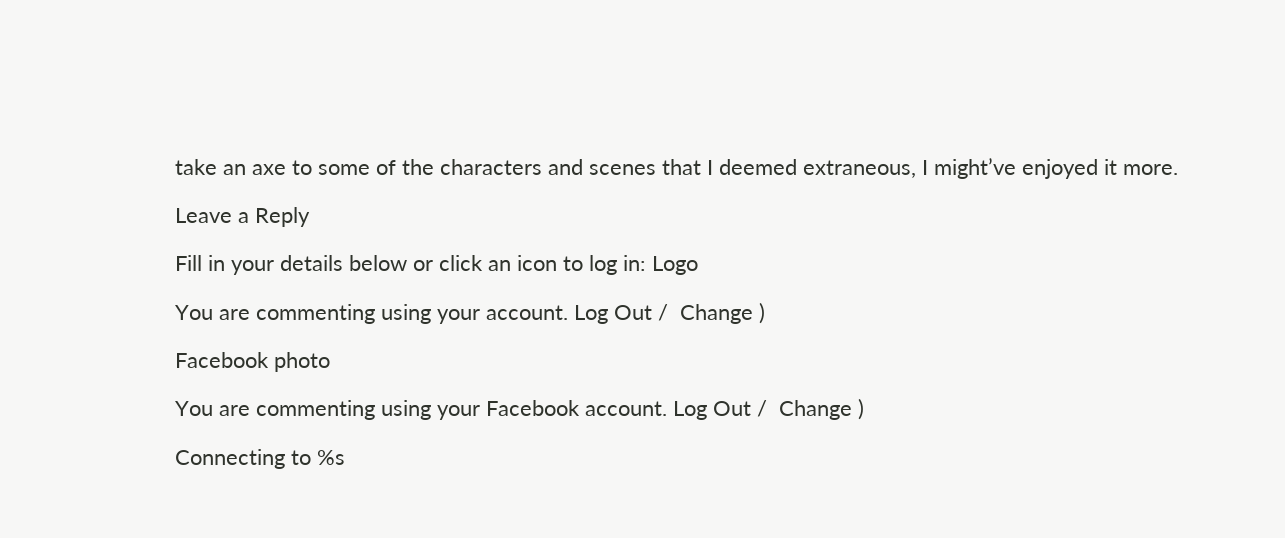take an axe to some of the characters and scenes that I deemed extraneous, I might’ve enjoyed it more.

Leave a Reply

Fill in your details below or click an icon to log in: Logo

You are commenting using your account. Log Out /  Change )

Facebook photo

You are commenting using your Facebook account. Log Out /  Change )

Connecting to %s